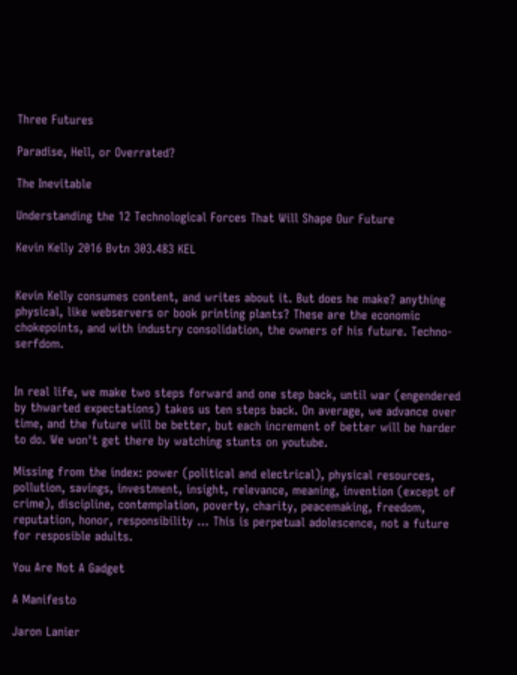Three Futures

Paradise, Hell, or Overrated?

The Inevitable

Understanding the 12 Technological Forces That Will Shape Our Future

Kevin Kelly 2016 Bvtn 303.483 KEL


Kevin Kelly consumes content, and writes about it. But does he make? anything physical, like webservers or book printing plants? These are the economic chokepoints, and with industry consolidation, the owners of his future. Techno-serfdom.


In real life, we make two steps forward and one step back, until war (engendered by thwarted expectations) takes us ten steps back. On average, we advance over time, and the future will be better, but each increment of better will be harder to do. We won't get there by watching stunts on youtube.

Missing from the index: power (political and electrical), physical resources, pollution, savings, investment, insight, relevance, meaning, invention (except of crime), discipline, contemplation, poverty, charity, peacemaking, freedom, reputation, honor, responsibility ... This is perpetual adolescence, not a future for resposible adults.

You Are Not A Gadget

A Manifesto

Jaron Lanier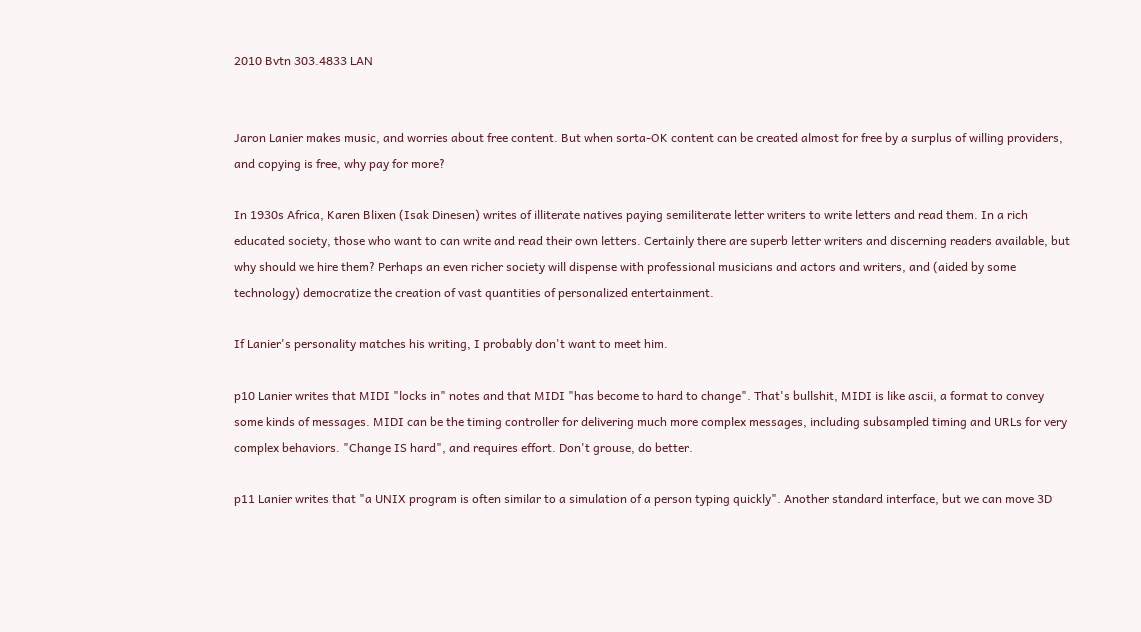2010 Bvtn 303.4833 LAN


Jaron Lanier makes music, and worries about free content. But when sorta-OK content can be created almost for free by a surplus of willing providers, and copying is free, why pay for more?

In 1930s Africa, Karen Blixen (Isak Dinesen) writes of illiterate natives paying semiliterate letter writers to write letters and read them. In a rich educated society, those who want to can write and read their own letters. Certainly there are superb letter writers and discerning readers available, but why should we hire them? Perhaps an even richer society will dispense with professional musicians and actors and writers, and (aided by some technology) democratize the creation of vast quantities of personalized entertainment.

If Lanier's personality matches his writing, I probably don't want to meet him.

p10 Lanier writes that MIDI "locks in" notes and that MIDI "has become to hard to change". That's bullshit, MIDI is like ascii, a format to convey some kinds of messages. MIDI can be the timing controller for delivering much more complex messages, including subsampled timing and URLs for very complex behaviors. "Change IS hard", and requires effort. Don't grouse, do better.

p11 Lanier writes that "a UNIX program is often similar to a simulation of a person typing quickly". Another standard interface, but we can move 3D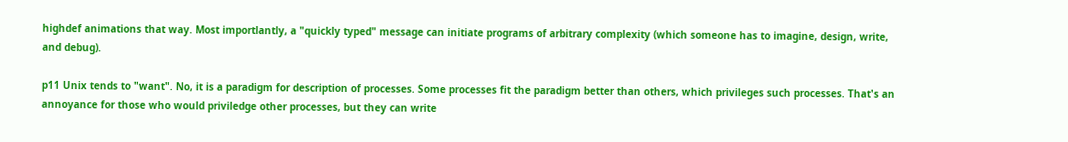highdef animations that way. Most importlantly, a "quickly typed" message can initiate programs of arbitrary complexity (which someone has to imagine, design, write, and debug).

p11 Unix tends to "want". No, it is a paradigm for description of processes. Some processes fit the paradigm better than others, which privileges such processes. That's an annoyance for those who would priviledge other processes, but they can write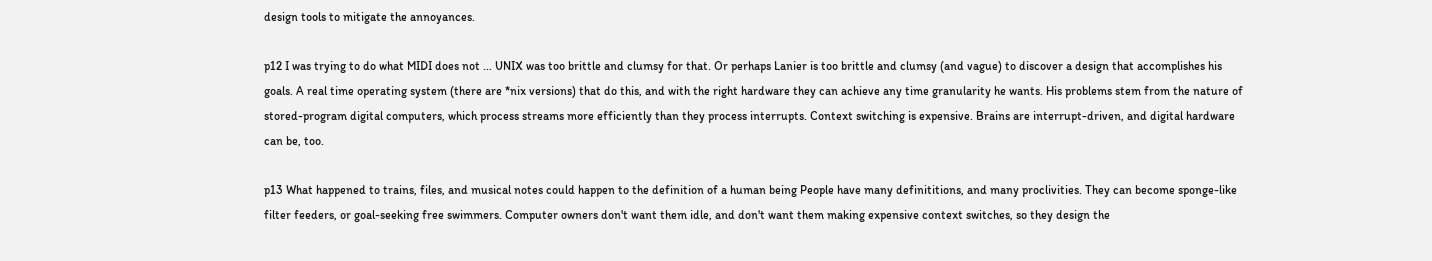design tools to mitigate the annoyances.

p12 I was trying to do what MIDI does not ... UNIX was too brittle and clumsy for that. Or perhaps Lanier is too brittle and clumsy (and vague) to discover a design that accomplishes his goals. A real time operating system (there are *nix versions) that do this, and with the right hardware they can achieve any time granularity he wants. His problems stem from the nature of stored-program digital computers, which process streams more efficiently than they process interrupts. Context switching is expensive. Brains are interrupt-driven, and digital hardware can be, too.

p13 What happened to trains, files, and musical notes could happen to the definition of a human being People have many definititions, and many proclivities. They can become sponge-like filter feeders, or goal-seeking free swimmers. Computer owners don't want them idle, and don't want them making expensive context switches, so they design the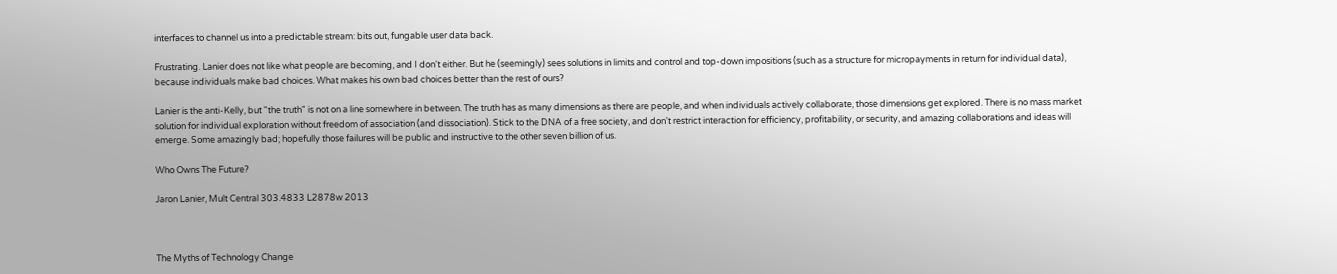interfaces to channel us into a predictable stream: bits out, fungable user data back.

Frustrating. Lanier does not like what people are becoming, and I don't either. But he (seemingly) sees solutions in limits and control and top-down impositions (such as a structure for micropayments in return for individual data), because individuals make bad choices. What makes his own bad choices better than the rest of ours?

Lanier is the anti-Kelly, but "the truth" is not on a line somewhere in between. The truth has as many dimensions as there are people, and when individuals actively collaborate, those dimensions get explored. There is no mass market solution for individual exploration without freedom of association (and dissociation). Stick to the DNA of a free society, and don't restrict interaction for efficiency, profitability, or security, and amazing collaborations and ideas will emerge. Some amazingly bad; hopefully those failures will be public and instructive to the other seven billion of us.

Who Owns The Future?

Jaron Lanier, Mult Central 303.4833 L2878w 2013



The Myths of Technology Change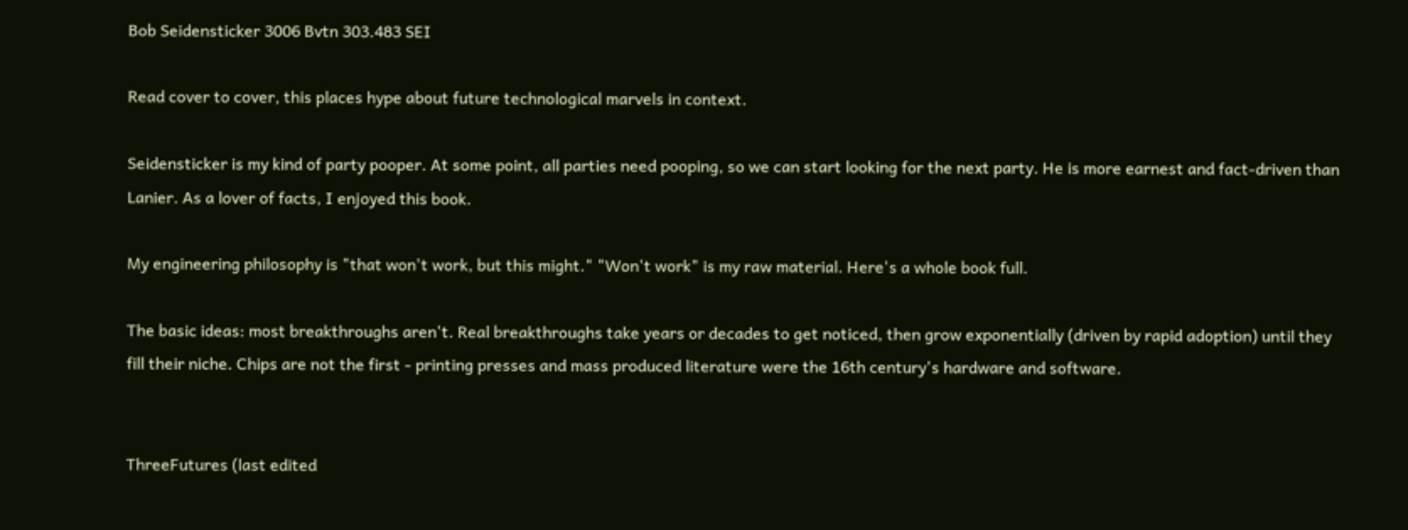Bob Seidensticker 3006 Bvtn 303.483 SEI

Read cover to cover, this places hype about future technological marvels in context.

Seidensticker is my kind of party pooper. At some point, all parties need pooping, so we can start looking for the next party. He is more earnest and fact-driven than Lanier. As a lover of facts, I enjoyed this book.

My engineering philosophy is "that won't work, but this might." "Won't work" is my raw material. Here's a whole book full.

The basic ideas: most breakthroughs aren't. Real breakthroughs take years or decades to get noticed, then grow exponentially (driven by rapid adoption) until they fill their niche. Chips are not the first - printing presses and mass produced literature were the 16th century's hardware and software.


ThreeFutures (last edited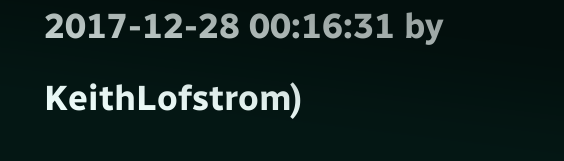2017-12-28 00:16:31 by KeithLofstrom)